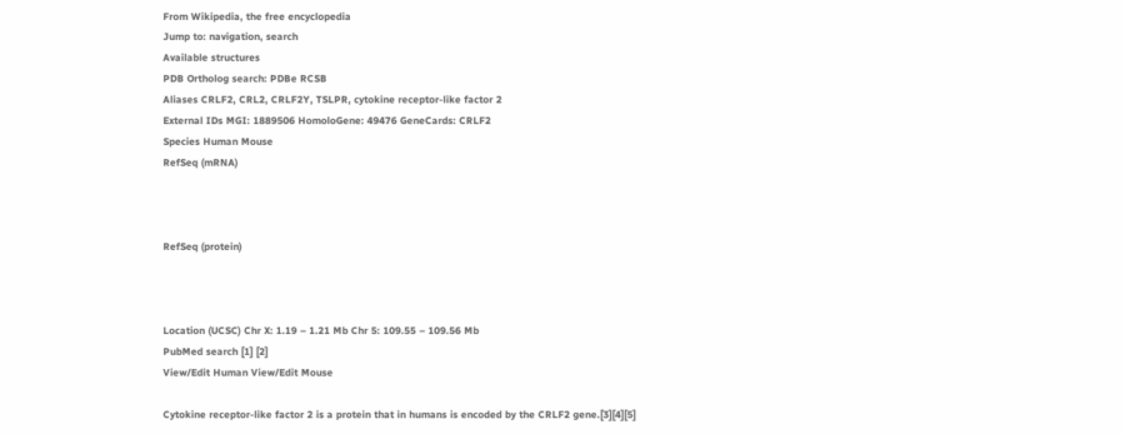From Wikipedia, the free encyclopedia
Jump to: navigation, search
Available structures
PDB Ortholog search: PDBe RCSB
Aliases CRLF2, CRL2, CRLF2Y, TSLPR, cytokine receptor-like factor 2
External IDs MGI: 1889506 HomoloGene: 49476 GeneCards: CRLF2
Species Human Mouse
RefSeq (mRNA)



RefSeq (protein)



Location (UCSC) Chr X: 1.19 – 1.21 Mb Chr 5: 109.55 – 109.56 Mb
PubMed search [1] [2]
View/Edit Human View/Edit Mouse

Cytokine receptor-like factor 2 is a protein that in humans is encoded by the CRLF2 gene.[3][4][5]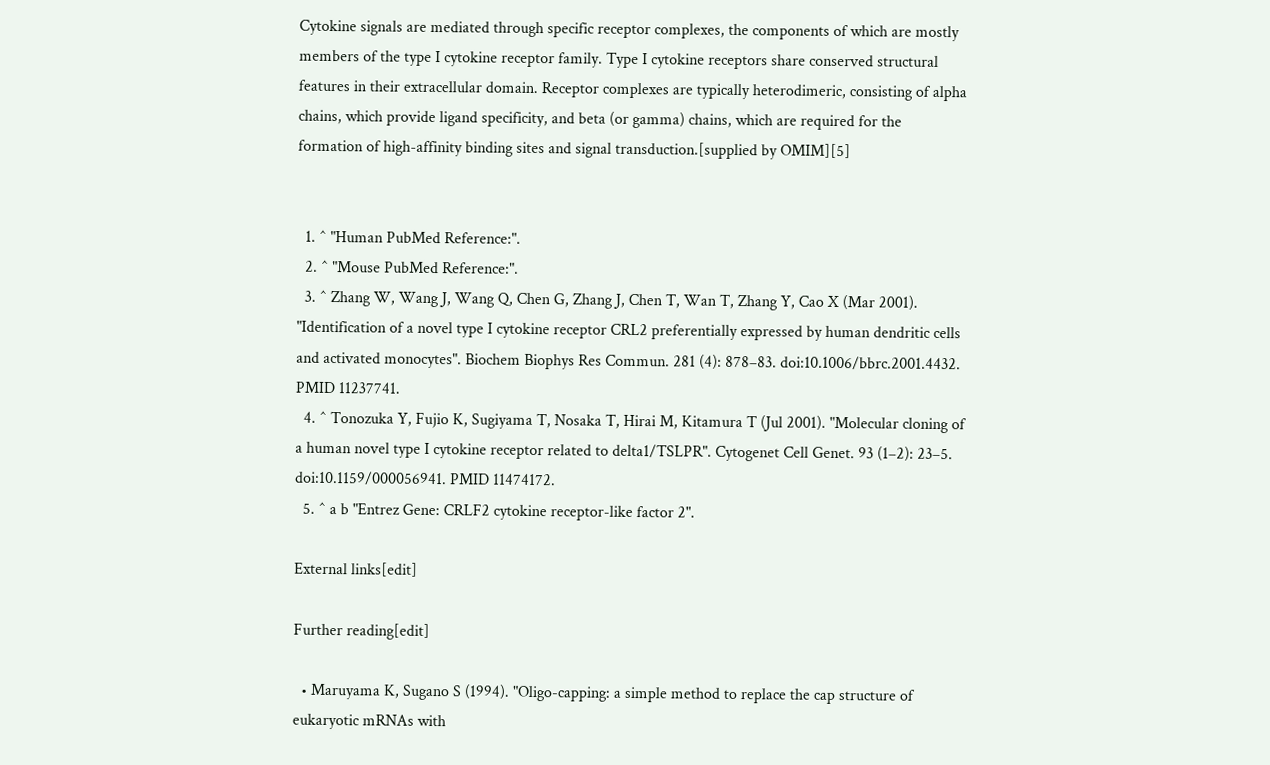Cytokine signals are mediated through specific receptor complexes, the components of which are mostly members of the type I cytokine receptor family. Type I cytokine receptors share conserved structural features in their extracellular domain. Receptor complexes are typically heterodimeric, consisting of alpha chains, which provide ligand specificity, and beta (or gamma) chains, which are required for the formation of high-affinity binding sites and signal transduction.[supplied by OMIM][5]


  1. ^ "Human PubMed Reference:".
  2. ^ "Mouse PubMed Reference:".
  3. ^ Zhang W, Wang J, Wang Q, Chen G, Zhang J, Chen T, Wan T, Zhang Y, Cao X (Mar 2001). "Identification of a novel type I cytokine receptor CRL2 preferentially expressed by human dendritic cells and activated monocytes". Biochem Biophys Res Commun. 281 (4): 878–83. doi:10.1006/bbrc.2001.4432. PMID 11237741.
  4. ^ Tonozuka Y, Fujio K, Sugiyama T, Nosaka T, Hirai M, Kitamura T (Jul 2001). "Molecular cloning of a human novel type I cytokine receptor related to delta1/TSLPR". Cytogenet Cell Genet. 93 (1–2): 23–5. doi:10.1159/000056941. PMID 11474172.
  5. ^ a b "Entrez Gene: CRLF2 cytokine receptor-like factor 2".

External links[edit]

Further reading[edit]

  • Maruyama K, Sugano S (1994). "Oligo-capping: a simple method to replace the cap structure of eukaryotic mRNAs with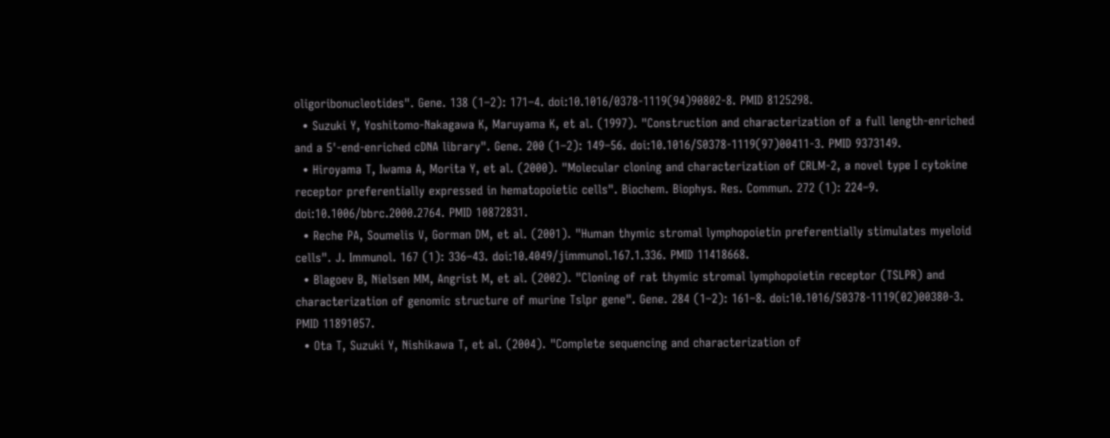oligoribonucleotides". Gene. 138 (1–2): 171–4. doi:10.1016/0378-1119(94)90802-8. PMID 8125298.
  • Suzuki Y, Yoshitomo-Nakagawa K, Maruyama K, et al. (1997). "Construction and characterization of a full length-enriched and a 5'-end-enriched cDNA library". Gene. 200 (1–2): 149–56. doi:10.1016/S0378-1119(97)00411-3. PMID 9373149.
  • Hiroyama T, Iwama A, Morita Y, et al. (2000). "Molecular cloning and characterization of CRLM-2, a novel type I cytokine receptor preferentially expressed in hematopoietic cells". Biochem. Biophys. Res. Commun. 272 (1): 224–9. doi:10.1006/bbrc.2000.2764. PMID 10872831.
  • Reche PA, Soumelis V, Gorman DM, et al. (2001). "Human thymic stromal lymphopoietin preferentially stimulates myeloid cells". J. Immunol. 167 (1): 336–43. doi:10.4049/jimmunol.167.1.336. PMID 11418668.
  • Blagoev B, Nielsen MM, Angrist M, et al. (2002). "Cloning of rat thymic stromal lymphopoietin receptor (TSLPR) and characterization of genomic structure of murine Tslpr gene". Gene. 284 (1–2): 161–8. doi:10.1016/S0378-1119(02)00380-3. PMID 11891057.
  • Ota T, Suzuki Y, Nishikawa T, et al. (2004). "Complete sequencing and characterization of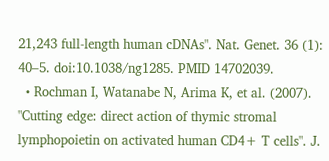21,243 full-length human cDNAs". Nat. Genet. 36 (1): 40–5. doi:10.1038/ng1285. PMID 14702039.
  • Rochman I, Watanabe N, Arima K, et al. (2007). "Cutting edge: direct action of thymic stromal lymphopoietin on activated human CD4+ T cells". J.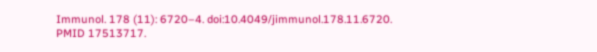Immunol. 178 (11): 6720–4. doi:10.4049/jimmunol.178.11.6720. PMID 17513717.